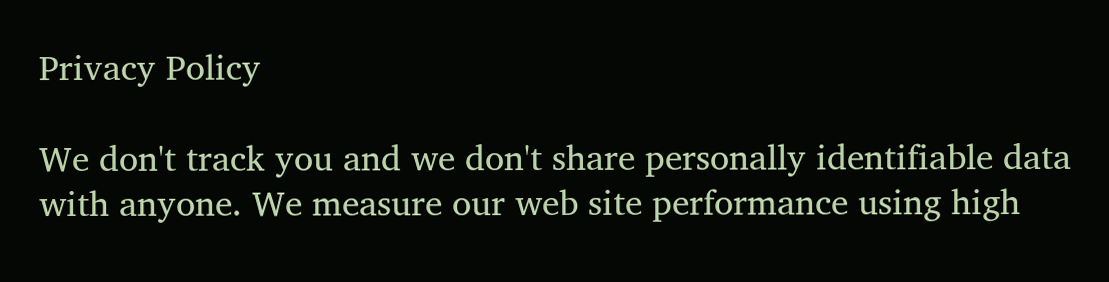Privacy Policy

We don't track you and we don't share personally identifiable data with anyone. We measure our web site performance using high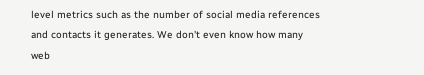level metrics such as the number of social media references and contacts it generates. We don't even know how many web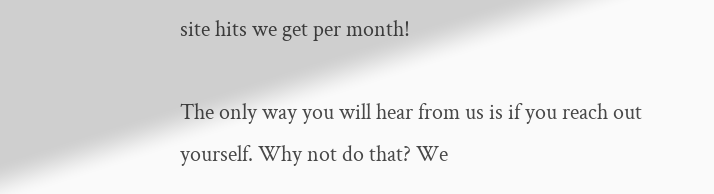site hits we get per month!

The only way you will hear from us is if you reach out yourself. Why not do that? We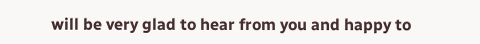will be very glad to hear from you and happy to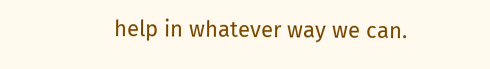help in whatever way we can.